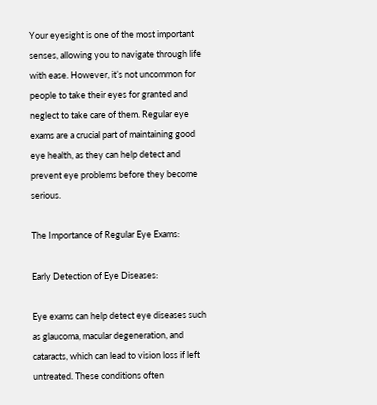Your eyesight is one of the most important senses, allowing you to navigate through life with ease. However, it’s not uncommon for people to take their eyes for granted and neglect to take care of them. Regular eye exams are a crucial part of maintaining good eye health, as they can help detect and prevent eye problems before they become serious.

The Importance of Regular Eye Exams:

Early Detection of Eye Diseases:

Eye exams can help detect eye diseases such as glaucoma, macular degeneration, and cataracts, which can lead to vision loss if left untreated. These conditions often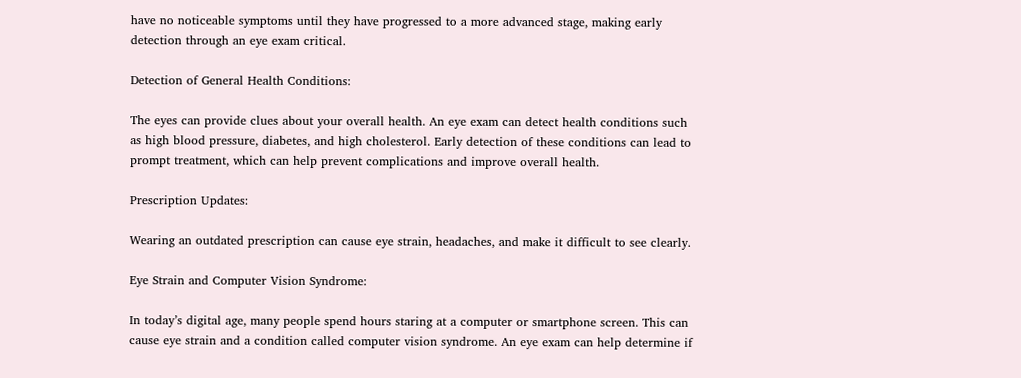have no noticeable symptoms until they have progressed to a more advanced stage, making early detection through an eye exam critical.

Detection of General Health Conditions:

The eyes can provide clues about your overall health. An eye exam can detect health conditions such as high blood pressure, diabetes, and high cholesterol. Early detection of these conditions can lead to prompt treatment, which can help prevent complications and improve overall health.

Prescription Updates:

Wearing an outdated prescription can cause eye strain, headaches, and make it difficult to see clearly.

Eye Strain and Computer Vision Syndrome:

In today’s digital age, many people spend hours staring at a computer or smartphone screen. This can cause eye strain and a condition called computer vision syndrome. An eye exam can help determine if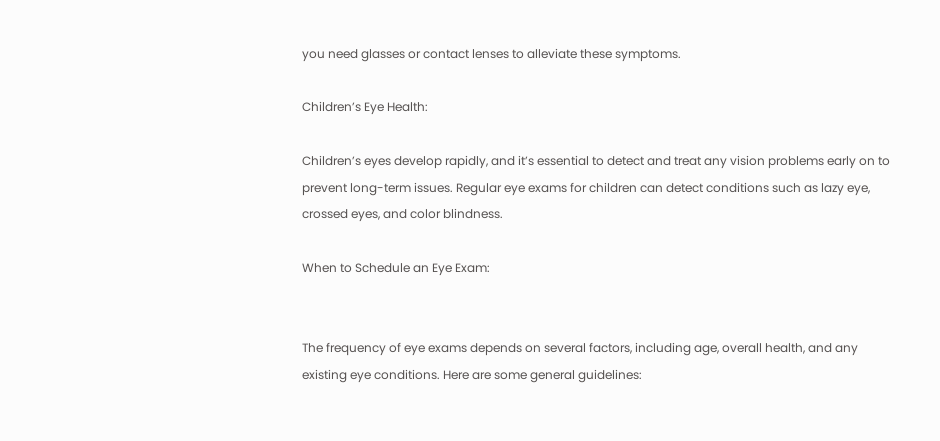you need glasses or contact lenses to alleviate these symptoms.

Children’s Eye Health:

Children’s eyes develop rapidly, and it’s essential to detect and treat any vision problems early on to prevent long-term issues. Regular eye exams for children can detect conditions such as lazy eye, crossed eyes, and color blindness.

When to Schedule an Eye Exam:


The frequency of eye exams depends on several factors, including age, overall health, and any existing eye conditions. Here are some general guidelines: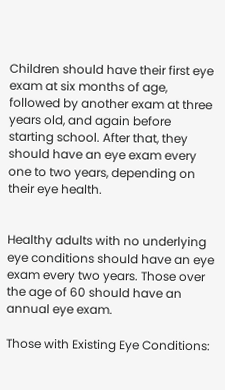Children should have their first eye exam at six months of age, followed by another exam at three years old, and again before starting school. After that, they should have an eye exam every one to two years, depending on their eye health.


Healthy adults with no underlying eye conditions should have an eye exam every two years. Those over the age of 60 should have an annual eye exam.

Those with Existing Eye Conditions: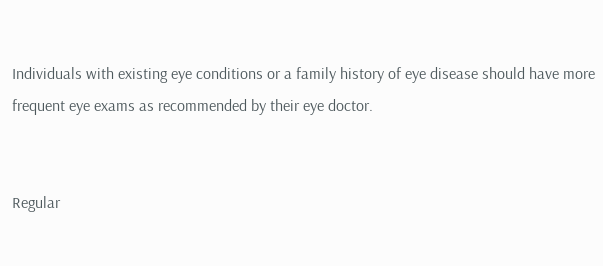Individuals with existing eye conditions or a family history of eye disease should have more frequent eye exams as recommended by their eye doctor.


Regular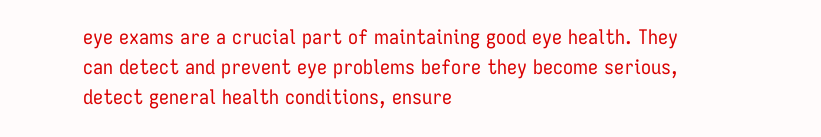eye exams are a crucial part of maintaining good eye health. They can detect and prevent eye problems before they become serious, detect general health conditions, ensure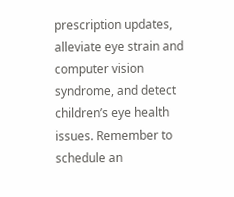prescription updates, alleviate eye strain and computer vision syndrome, and detect children’s eye health issues. Remember to schedule an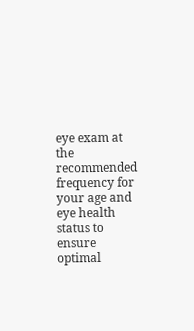eye exam at the recommended frequency for your age and eye health status to ensure optimal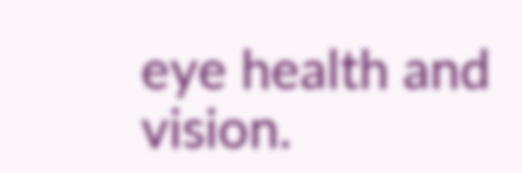eye health and vision.